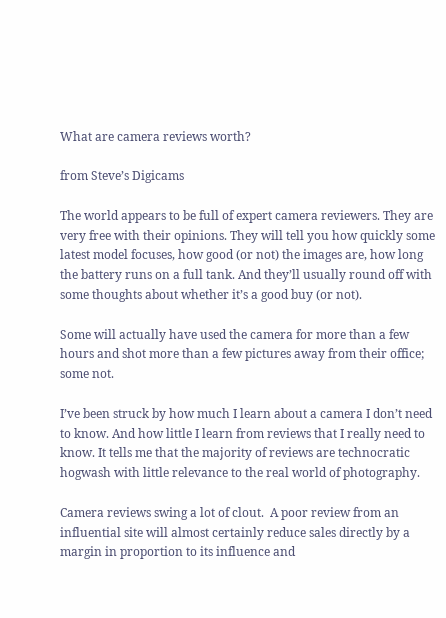What are camera reviews worth?

from Steve’s Digicams

The world appears to be full of expert camera reviewers. They are very free with their opinions. They will tell you how quickly some latest model focuses, how good (or not) the images are, how long the battery runs on a full tank. And they’ll usually round off with some thoughts about whether it’s a good buy (or not).

Some will actually have used the camera for more than a few hours and shot more than a few pictures away from their office; some not.

I’ve been struck by how much I learn about a camera I don’t need to know. And how little I learn from reviews that I really need to know. It tells me that the majority of reviews are technocratic hogwash with little relevance to the real world of photography.

Camera reviews swing a lot of clout.  A poor review from an influential site will almost certainly reduce sales directly by a margin in proportion to its influence and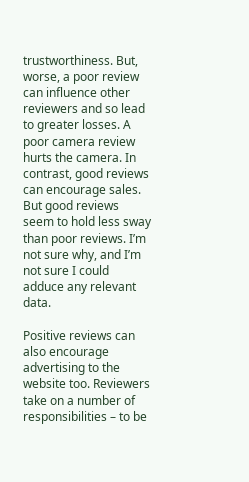trustworthiness. But, worse, a poor review can influence other reviewers and so lead to greater losses. A poor camera review hurts the camera. In contrast, good reviews can encourage sales. But good reviews seem to hold less sway than poor reviews. I’m not sure why, and I’m not sure I could adduce any relevant data.

Positive reviews can also encourage advertising to the website too. Reviewers take on a number of responsibilities – to be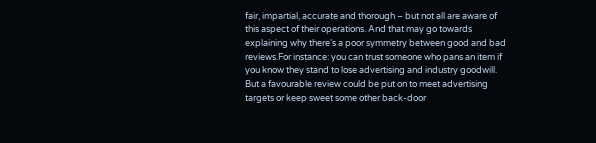fair, impartial, accurate and thorough – but not all are aware of this aspect of their operations. And that may go towards explaining why there’s a poor symmetry between good and bad reviews.For instance: you can trust someone who pans an item if you know they stand to lose advertising and industry goodwill. But a favourable review could be put on to meet advertising targets or keep sweet some other back-door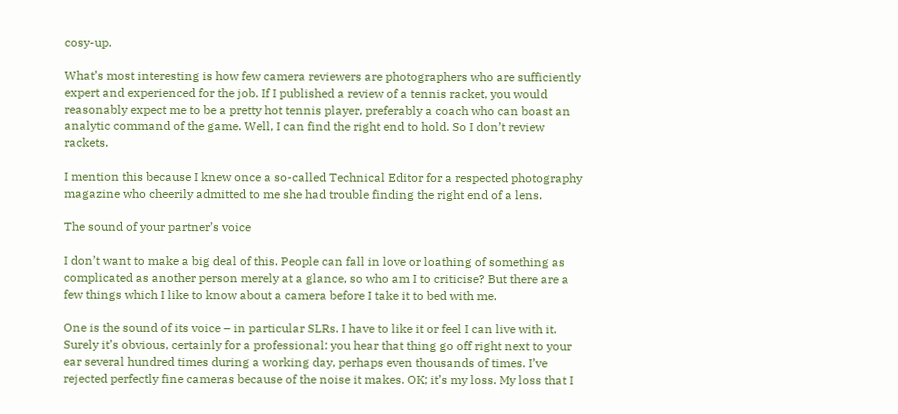cosy-up.

What’s most interesting is how few camera reviewers are photographers who are sufficiently expert and experienced for the job. If I published a review of a tennis racket, you would reasonably expect me to be a pretty hot tennis player, preferably a coach who can boast an analytic command of the game. Well, I can find the right end to hold. So I don’t review rackets.

I mention this because I knew once a so-called Technical Editor for a respected photography magazine who cheerily admitted to me she had trouble finding the right end of a lens.

The sound of your partner’s voice

I don’t want to make a big deal of this. People can fall in love or loathing of something as complicated as another person merely at a glance, so who am I to criticise? But there are a few things which I like to know about a camera before I take it to bed with me.

One is the sound of its voice – in particular SLRs. I have to like it or feel I can live with it. Surely it’s obvious, certainly for a professional: you hear that thing go off right next to your ear several hundred times during a working day, perhaps even thousands of times. I’ve rejected perfectly fine cameras because of the noise it makes. OK; it’s my loss. My loss that I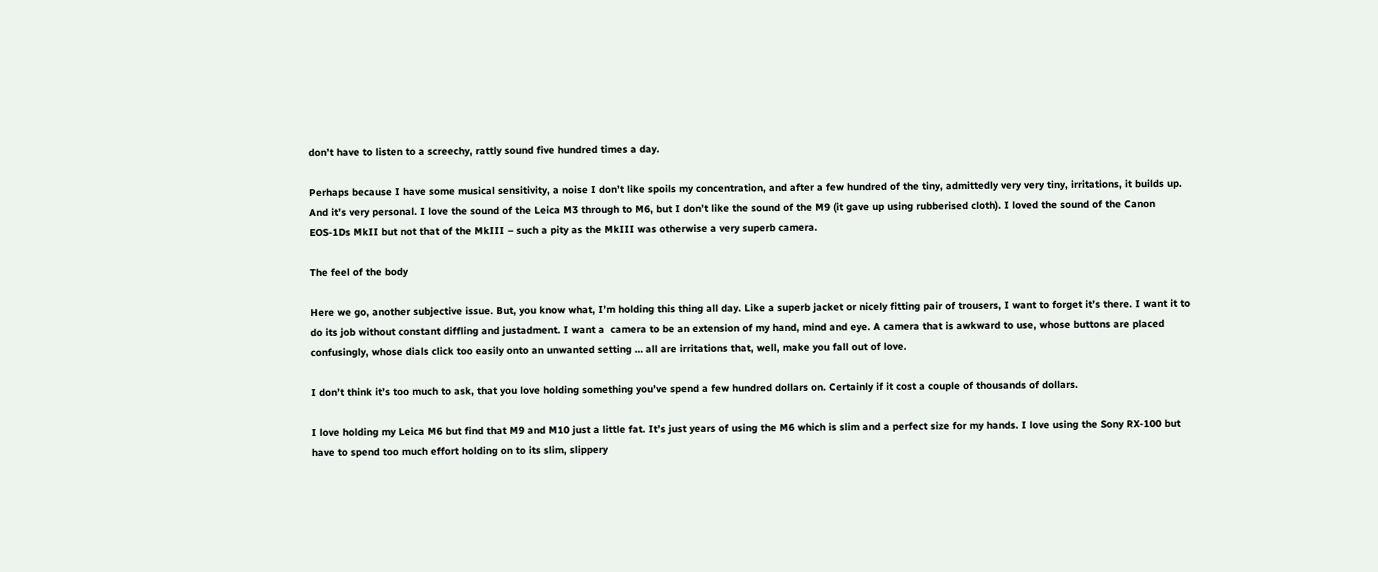don’t have to listen to a screechy, rattly sound five hundred times a day.

Perhaps because I have some musical sensitivity, a noise I don’t like spoils my concentration, and after a few hundred of the tiny, admittedly very very tiny, irritations, it builds up. And it’s very personal. I love the sound of the Leica M3 through to M6, but I don’t like the sound of the M9 (it gave up using rubberised cloth). I loved the sound of the Canon EOS-1Ds MkII but not that of the MkIII – such a pity as the MkIII was otherwise a very superb camera.

The feel of the body

Here we go, another subjective issue. But, you know what, I’m holding this thing all day. Like a superb jacket or nicely fitting pair of trousers, I want to forget it’s there. I want it to do its job without constant diffling and justadment. I want a  camera to be an extension of my hand, mind and eye. A camera that is awkward to use, whose buttons are placed confusingly, whose dials click too easily onto an unwanted setting … all are irritations that, well, make you fall out of love.

I don’t think it’s too much to ask, that you love holding something you’ve spend a few hundred dollars on. Certainly if it cost a couple of thousands of dollars.

I love holding my Leica M6 but find that M9 and M10 just a little fat. It’s just years of using the M6 which is slim and a perfect size for my hands. I love using the Sony RX-100 but have to spend too much effort holding on to its slim, slippery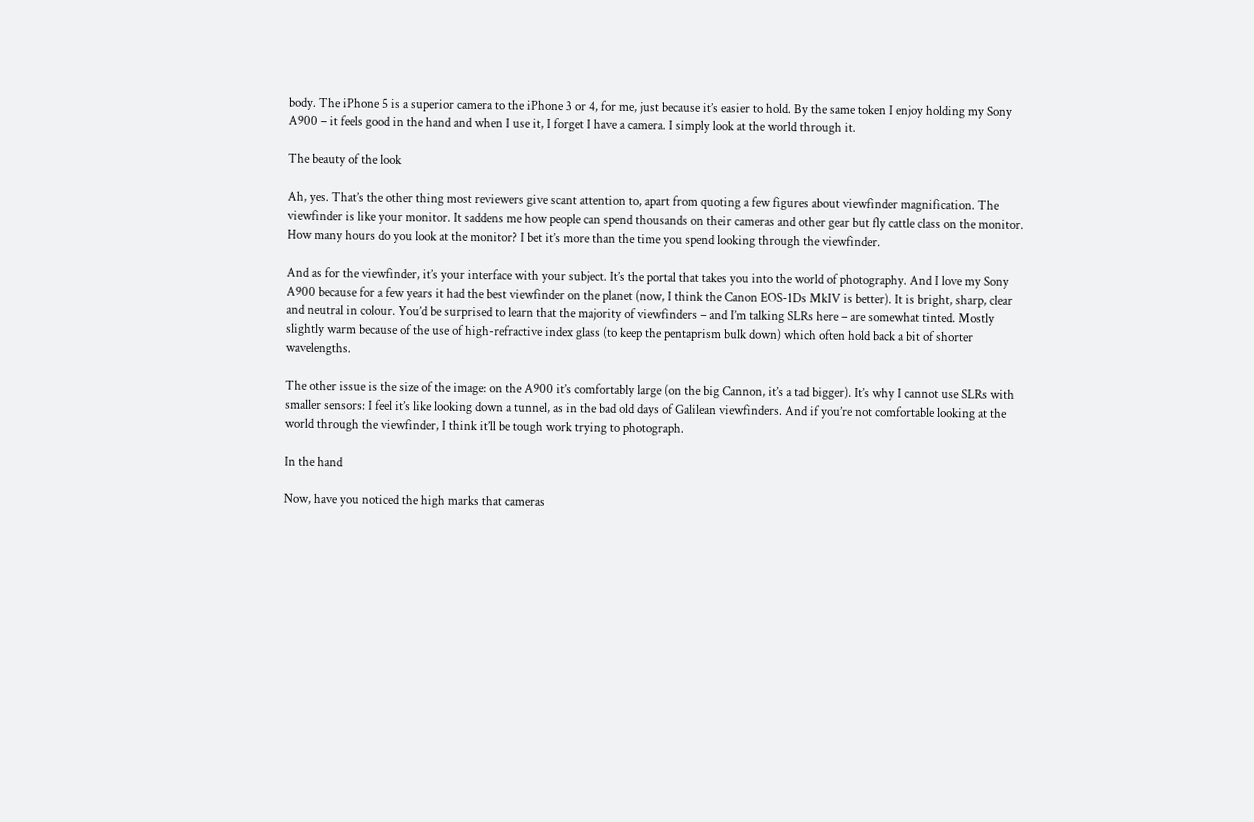body. The iPhone 5 is a superior camera to the iPhone 3 or 4, for me, just because it’s easier to hold. By the same token I enjoy holding my Sony A900 – it feels good in the hand and when I use it, I forget I have a camera. I simply look at the world through it.

The beauty of the look

Ah, yes. That’s the other thing most reviewers give scant attention to, apart from quoting a few figures about viewfinder magnification. The viewfinder is like your monitor. It saddens me how people can spend thousands on their cameras and other gear but fly cattle class on the monitor. How many hours do you look at the monitor? I bet it’s more than the time you spend looking through the viewfinder.

And as for the viewfinder, it’s your interface with your subject. It’s the portal that takes you into the world of photography. And I love my Sony A900 because for a few years it had the best viewfinder on the planet (now, I think the Canon EOS-1Ds MkIV is better). It is bright, sharp, clear and neutral in colour. You’d be surprised to learn that the majority of viewfinders – and I’m talking SLRs here – are somewhat tinted. Mostly slightly warm because of the use of high-refractive index glass (to keep the pentaprism bulk down) which often hold back a bit of shorter wavelengths.

The other issue is the size of the image: on the A900 it’s comfortably large (on the big Cannon, it’s a tad bigger). It’s why I cannot use SLRs with smaller sensors: I feel it’s like looking down a tunnel, as in the bad old days of Galilean viewfinders. And if you’re not comfortable looking at the world through the viewfinder, I think it’ll be tough work trying to photograph.

In the hand

Now, have you noticed the high marks that cameras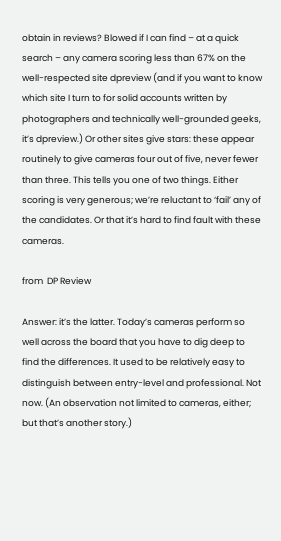obtain in reviews? Blowed if I can find – at a quick search – any camera scoring less than 67% on the well-respected site dpreview (and if you want to know which site I turn to for solid accounts written by photographers and technically well-grounded geeks, it’s dpreview.) Or other sites give stars: these appear routinely to give cameras four out of five, never fewer than three. This tells you one of two things. Either scoring is very generous; we’re reluctant to ‘fail’ any of the candidates. Or that it’s hard to find fault with these cameras.

from  DP Review

Answer: it’s the latter. Today’s cameras perform so well across the board that you have to dig deep to find the differences. It used to be relatively easy to distinguish between entry-level and professional. Not now. (An observation not limited to cameras, either; but that’s another story.)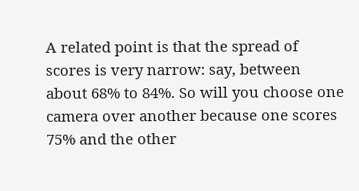A related point is that the spread of scores is very narrow: say, between about 68% to 84%. So will you choose one camera over another because one scores 75% and the other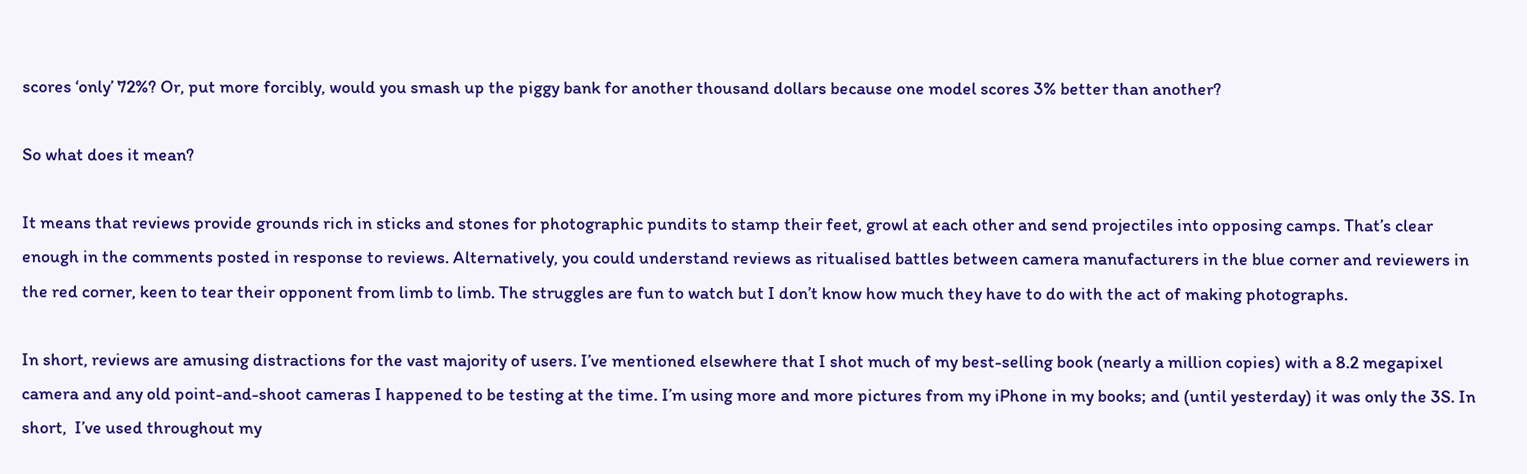scores ‘only’ 72%? Or, put more forcibly, would you smash up the piggy bank for another thousand dollars because one model scores 3% better than another?

So what does it mean?

It means that reviews provide grounds rich in sticks and stones for photographic pundits to stamp their feet, growl at each other and send projectiles into opposing camps. That’s clear enough in the comments posted in response to reviews. Alternatively, you could understand reviews as ritualised battles between camera manufacturers in the blue corner and reviewers in the red corner, keen to tear their opponent from limb to limb. The struggles are fun to watch but I don’t know how much they have to do with the act of making photographs.

In short, reviews are amusing distractions for the vast majority of users. I’ve mentioned elsewhere that I shot much of my best-selling book (nearly a million copies) with a 8.2 megapixel camera and any old point-and-shoot cameras I happened to be testing at the time. I’m using more and more pictures from my iPhone in my books; and (until yesterday) it was only the 3S. In short,  I’ve used throughout my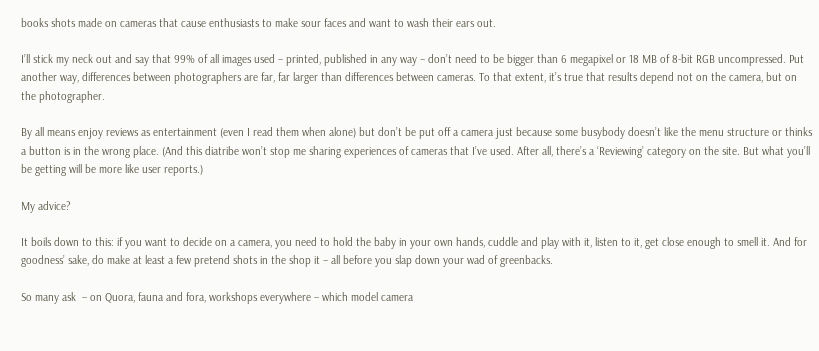books shots made on cameras that cause enthusiasts to make sour faces and want to wash their ears out.

I’ll stick my neck out and say that 99% of all images used – printed, published in any way – don’t need to be bigger than 6 megapixel or 18 MB of 8-bit RGB uncompressed. Put another way, differences between photographers are far, far larger than differences between cameras. To that extent, it’s true that results depend not on the camera, but on the photographer.

By all means enjoy reviews as entertainment (even I read them when alone) but don’t be put off a camera just because some busybody doesn’t like the menu structure or thinks a button is in the wrong place. (And this diatribe won’t stop me sharing experiences of cameras that I’ve used. After all, there’s a ‘Reviewing’ category on the site. But what you’ll be getting will be more like user reports.)

My advice?

It boils down to this: if you want to decide on a camera, you need to hold the baby in your own hands, cuddle and play with it, listen to it, get close enough to smell it. And for goodness’ sake, do make at least a few pretend shots in the shop it – all before you slap down your wad of greenbacks.

So many ask  – on Quora, fauna and fora, workshops everywhere – which model camera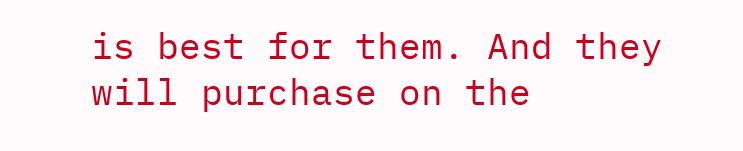is best for them. And they will purchase on the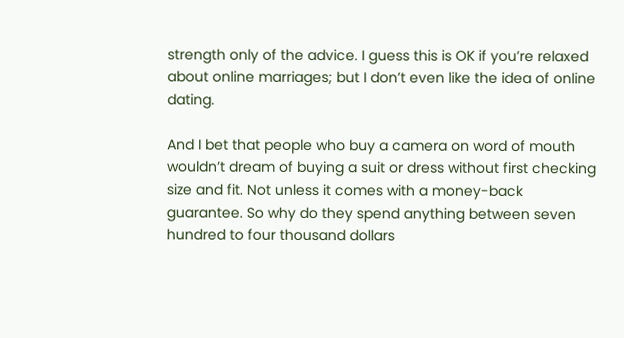strength only of the advice. I guess this is OK if you’re relaxed about online marriages; but I don’t even like the idea of online dating.

And I bet that people who buy a camera on word of mouth wouldn’t dream of buying a suit or dress without first checking size and fit. Not unless it comes with a money-back guarantee. So why do they spend anything between seven hundred to four thousand dollars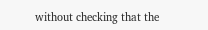without checking that the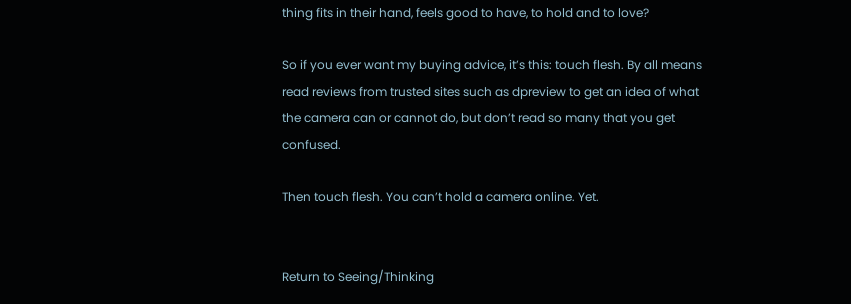thing fits in their hand, feels good to have, to hold and to love?

So if you ever want my buying advice, it’s this: touch flesh. By all means read reviews from trusted sites such as dpreview to get an idea of what the camera can or cannot do, but don’t read so many that you get confused.

Then touch flesh. You can’t hold a camera online. Yet.


Return to Seeing/Thinking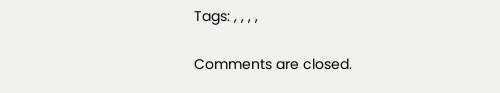Tags: , , , ,

Comments are closed.